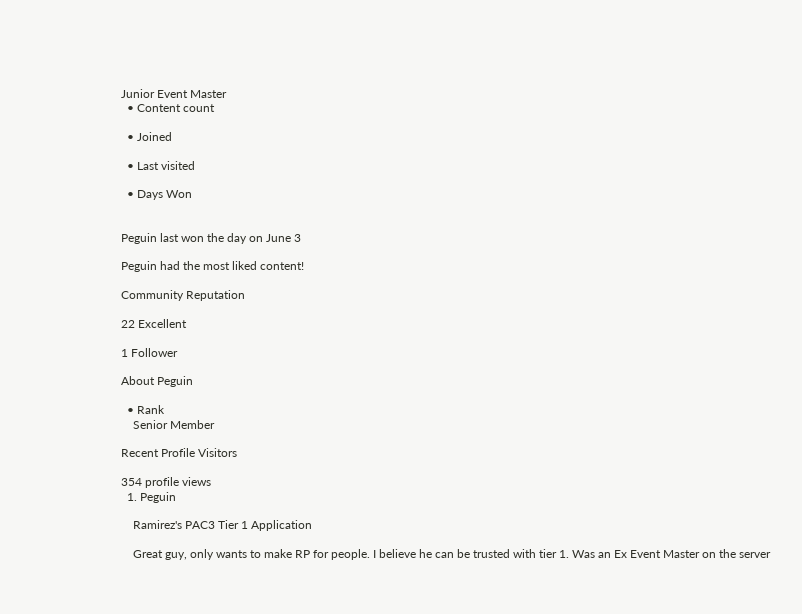Junior Event Master
  • Content count

  • Joined

  • Last visited

  • Days Won


Peguin last won the day on June 3

Peguin had the most liked content!

Community Reputation

22 Excellent

1 Follower

About Peguin

  • Rank
    Senior Member

Recent Profile Visitors

354 profile views
  1. Peguin

    Ramirez's PAC3 Tier 1 Application

    Great guy, only wants to make RP for people. I believe he can be trusted with tier 1. Was an Ex Event Master on the server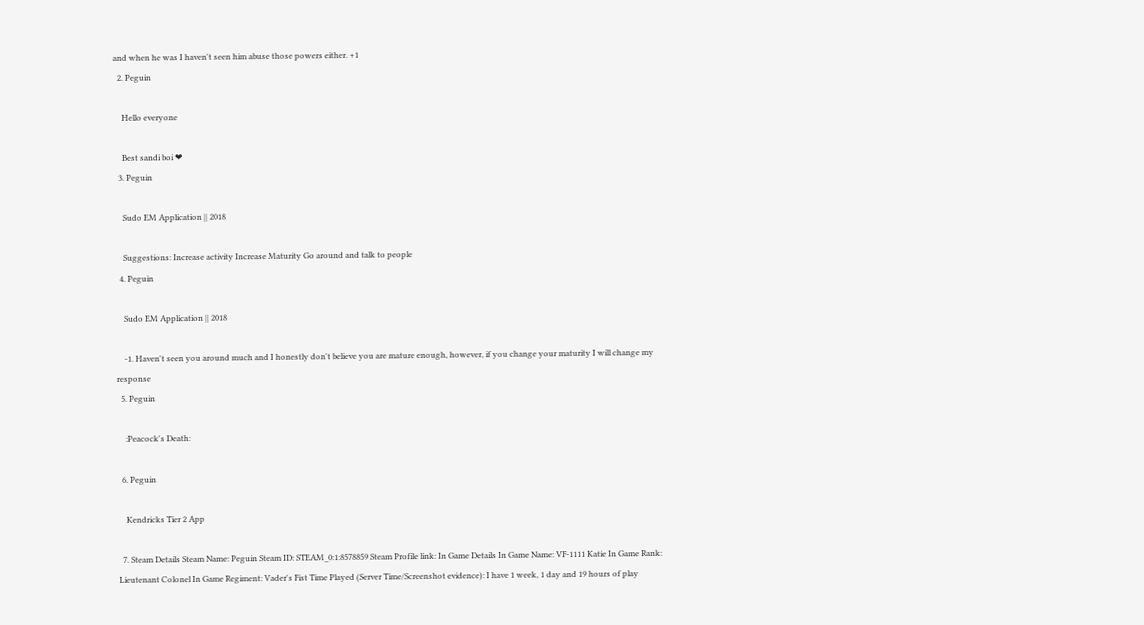and when he was I haven't seen him abuse those powers either. +1
  2. Peguin

    Hello everyone

    Best sandi boi ❤
  3. Peguin

    Sudo EM Application || 2018

    Suggestions: Increase activity Increase Maturity Go around and talk to people
  4. Peguin

    Sudo EM Application || 2018

    -1. Haven't seen you around much and I honestly don't believe you are mature enough, however, if you change your maturity I will change my response
  5. Peguin

    :Peacock's Death:

  6. Peguin

    Kendricks Tier 2 App

  7. Steam Details Steam Name: Peguin Steam ID: STEAM_0:1:8578859 Steam Profile link: In Game Details In Game Name: VF-1111 Katie In Game Rank: Lieutenant Colonel In Game Regiment: Vader's Fist Time Played (Server Time/Screenshot evidence): I have 1 week, 1 day and 19 hours of play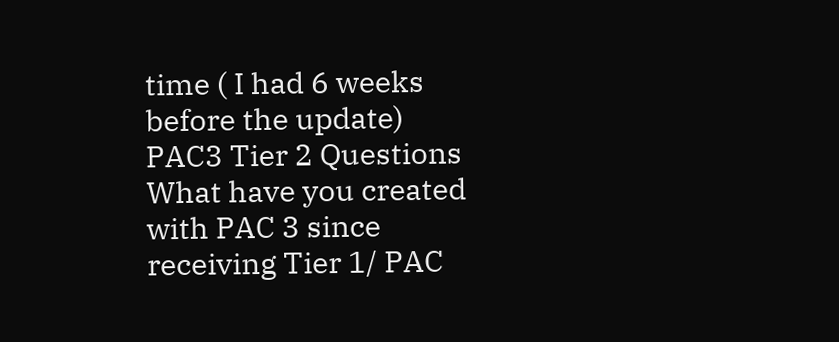time ( I had 6 weeks before the update) PAC3 Tier 2 Questions What have you created with PAC 3 since receiving Tier 1/ PAC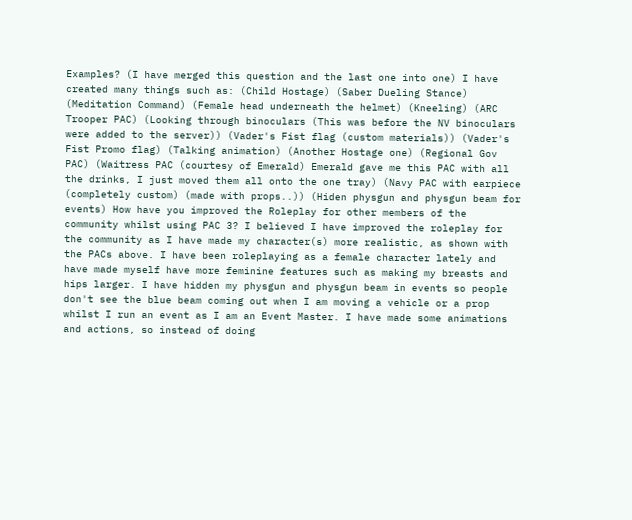Examples? (I have merged this question and the last one into one) I have created many things such as: (Child Hostage) (Saber Dueling Stance) (Meditation Command) (Female head underneath the helmet) (Kneeling) (ARC Trooper PAC) (Looking through binoculars (This was before the NV binoculars were added to the server)) (Vader's Fist flag (custom materials)) (Vader's Fist Promo flag) (Talking animation) (Another Hostage one) (Regional Gov PAC) (Waitress PAC (courtesy of Emerald) Emerald gave me this PAC with all the drinks, I just moved them all onto the one tray) (Navy PAC with earpiece (completely custom) (made with props..)) (Hiden physgun and physgun beam for events) How have you improved the Roleplay for other members of the community whilst using PAC 3? I believed I have improved the roleplay for the community as I have made my character(s) more realistic, as shown with the PACs above. I have been roleplaying as a female character lately and have made myself have more feminine features such as making my breasts and hips larger. I have hidden my physgun and physgun beam in events so people don't see the blue beam coming out when I am moving a vehicle or a prop whilst I run an event as I am an Event Master. I have made some animations and actions, so instead of doing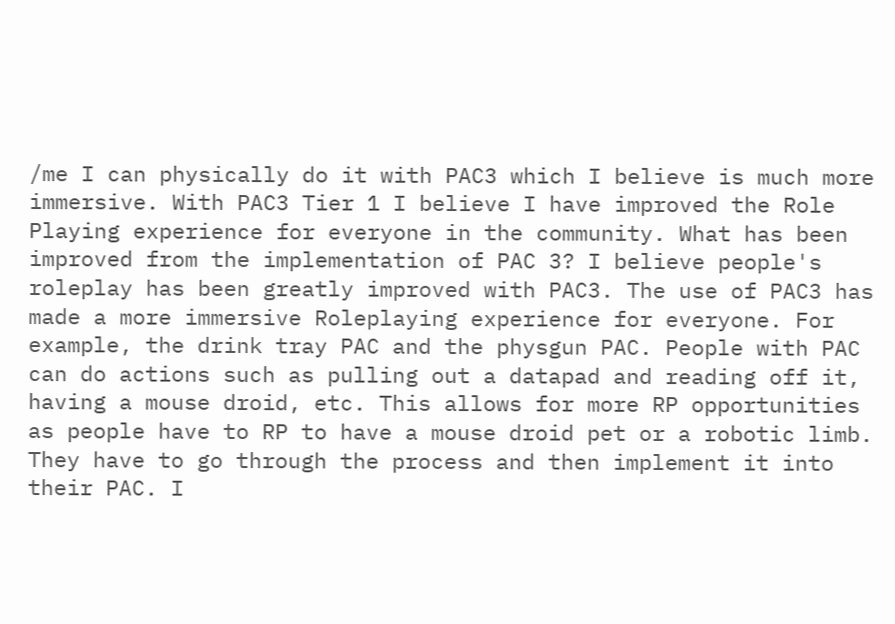/me I can physically do it with PAC3 which I believe is much more immersive. With PAC3 Tier 1 I believe I have improved the Role Playing experience for everyone in the community. What has been improved from the implementation of PAC 3? I believe people's roleplay has been greatly improved with PAC3. The use of PAC3 has made a more immersive Roleplaying experience for everyone. For example, the drink tray PAC and the physgun PAC. People with PAC can do actions such as pulling out a datapad and reading off it, having a mouse droid, etc. This allows for more RP opportunities as people have to RP to have a mouse droid pet or a robotic limb. They have to go through the process and then implement it into their PAC. I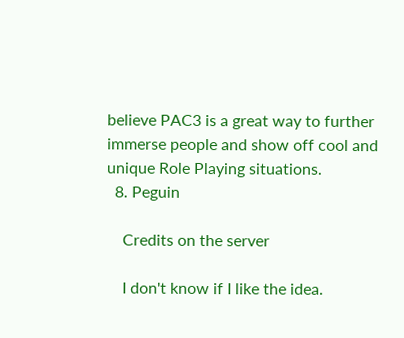believe PAC3 is a great way to further immerse people and show off cool and unique Role Playing situations.
  8. Peguin

    Credits on the server

    I don't know if I like the idea.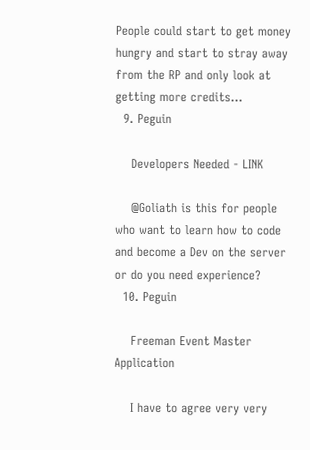People could start to get money hungry and start to stray away from the RP and only look at getting more credits...
  9. Peguin

    Developers Needed - LINK

    @Goliath is this for people who want to learn how to code and become a Dev on the server or do you need experience?
  10. Peguin

    Freeman Event Master Application

    I have to agree very very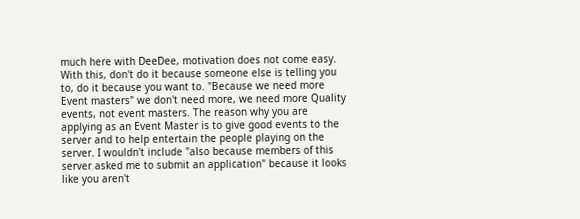much here with DeeDee, motivation does not come easy. With this, don't do it because someone else is telling you to, do it because you want to. "Because we need more Event masters" we don't need more, we need more Quality events, not event masters. The reason why you are applying as an Event Master is to give good events to the server and to help entertain the people playing on the server. I wouldn't include "also because members of this server asked me to submit an application" because it looks like you aren't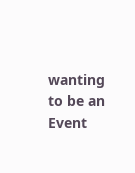wanting to be an Event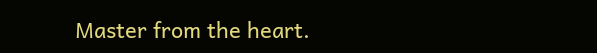Master from the heart.